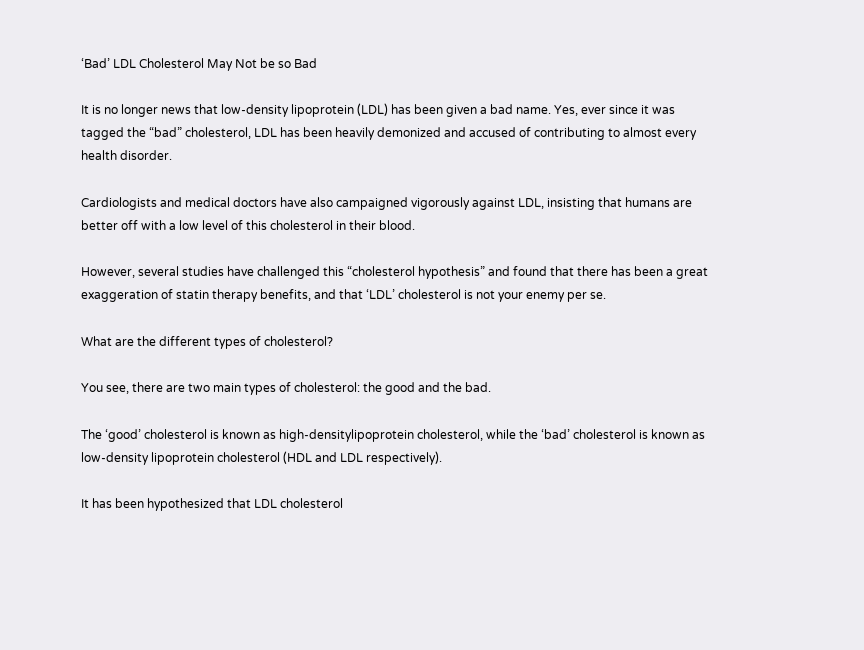‘Bad’ LDL Cholesterol May Not be so Bad

It is no longer news that low-density lipoprotein (LDL) has been given a bad name. Yes, ever since it was tagged the “bad” cholesterol, LDL has been heavily demonized and accused of contributing to almost every health disorder.

Cardiologists and medical doctors have also campaigned vigorously against LDL, insisting that humans are better off with a low level of this cholesterol in their blood.

However, several studies have challenged this “cholesterol hypothesis” and found that there has been a great exaggeration of statin therapy benefits, and that ‘LDL’ cholesterol is not your enemy per se.

What are the different types of cholesterol?

You see, there are two main types of cholesterol: the good and the bad.

The ‘good’ cholesterol is known as high-densitylipoprotein cholesterol, while the ‘bad’ cholesterol is known as low-density lipoprotein cholesterol (HDL and LDL respectively).

It has been hypothesized that LDL cholesterol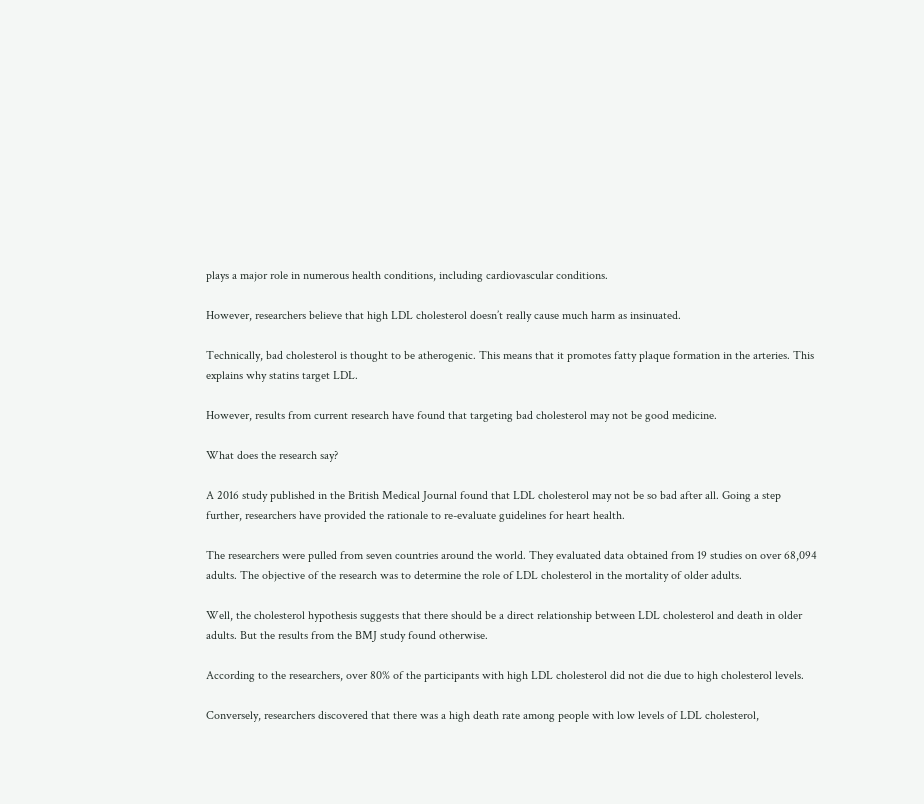plays a major role in numerous health conditions, including cardiovascular conditions.

However, researchers believe that high LDL cholesterol doesn’t really cause much harm as insinuated.

Technically, bad cholesterol is thought to be atherogenic. This means that it promotes fatty plaque formation in the arteries. This explains why statins target LDL.

However, results from current research have found that targeting bad cholesterol may not be good medicine.

What does the research say?

A 2016 study published in the British Medical Journal found that LDL cholesterol may not be so bad after all. Going a step further, researchers have provided the rationale to re-evaluate guidelines for heart health.

The researchers were pulled from seven countries around the world. They evaluated data obtained from 19 studies on over 68,094 adults. The objective of the research was to determine the role of LDL cholesterol in the mortality of older adults.

Well, the cholesterol hypothesis suggests that there should be a direct relationship between LDL cholesterol and death in older adults. But the results from the BMJ study found otherwise.

According to the researchers, over 80% of the participants with high LDL cholesterol did not die due to high cholesterol levels.

Conversely, researchers discovered that there was a high death rate among people with low levels of LDL cholesterol,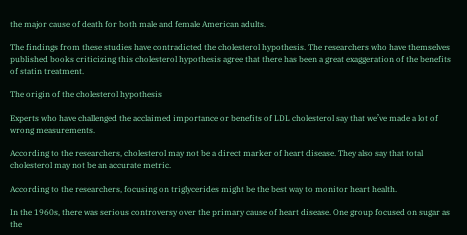the major cause of death for both male and female American adults.

The findings from these studies have contradicted the cholesterol hypothesis. The researchers who have themselves published books criticizing this cholesterol hypothesis agree that there has been a great exaggeration of the benefits of statin treatment.

The origin of the cholesterol hypothesis

Experts who have challenged the acclaimed importance or benefits of LDL cholesterol say that we’ve made a lot of wrong measurements.

According to the researchers, cholesterol may not be a direct marker of heart disease. They also say that total cholesterol may not be an accurate metric.

According to the researchers, focusing on triglycerides might be the best way to monitor heart health.

In the 1960s, there was serious controversy over the primary cause of heart disease. One group focused on sugar as the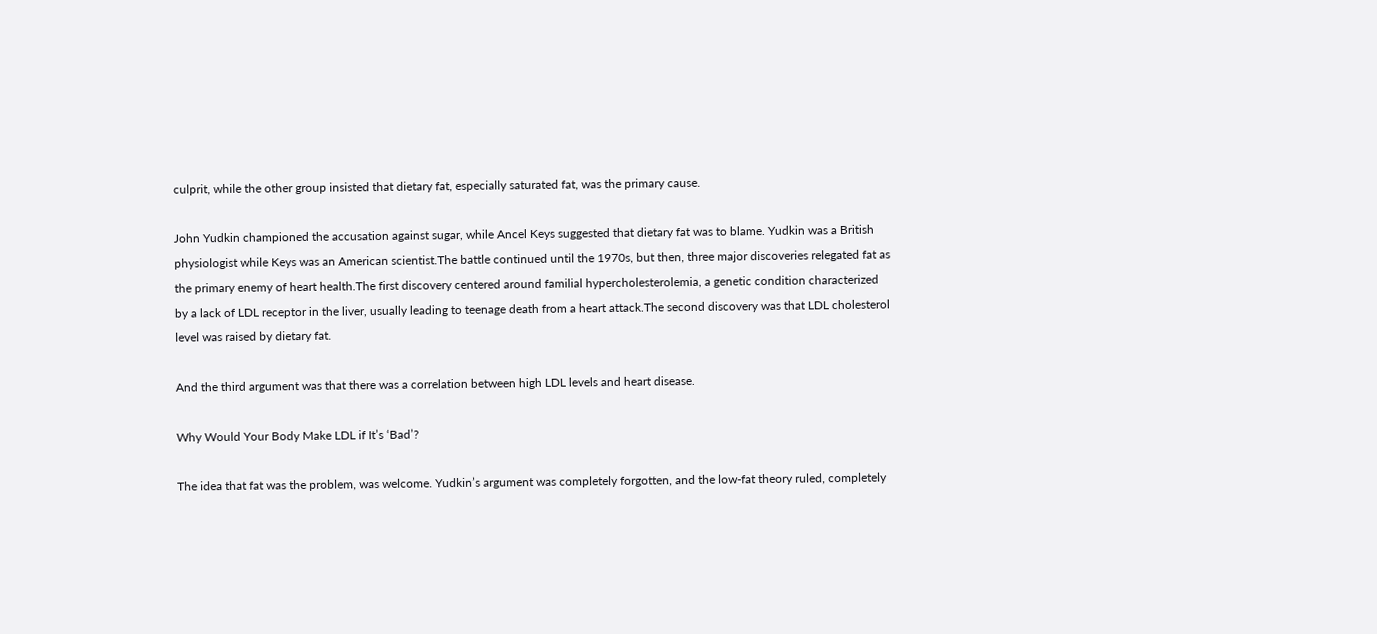culprit, while the other group insisted that dietary fat, especially saturated fat, was the primary cause.

John Yudkin championed the accusation against sugar, while Ancel Keys suggested that dietary fat was to blame. Yudkin was a British physiologist while Keys was an American scientist.The battle continued until the 1970s, but then, three major discoveries relegated fat as the primary enemy of heart health.The first discovery centered around familial hypercholesterolemia, a genetic condition characterized by a lack of LDL receptor in the liver, usually leading to teenage death from a heart attack.The second discovery was that LDL cholesterol level was raised by dietary fat.

And the third argument was that there was a correlation between high LDL levels and heart disease.

Why Would Your Body Make LDL if It’s ‘Bad’?

The idea that fat was the problem, was welcome. Yudkin’s argument was completely forgotten, and the low-fat theory ruled, completely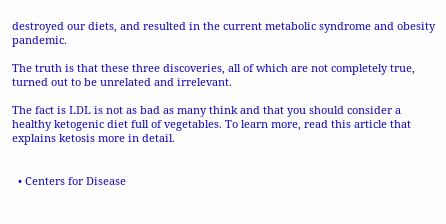destroyed our diets, and resulted in the current metabolic syndrome and obesity pandemic.

The truth is that these three discoveries, all of which are not completely true, turned out to be unrelated and irrelevant.

The fact is LDL is not as bad as many think and that you should consider a healthy ketogenic diet full of vegetables. To learn more, read this article that explains ketosis more in detail.


  • Centers for Disease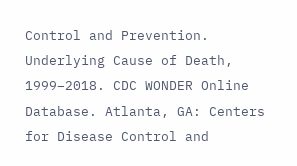Control and Prevention. Underlying Cause of Death, 1999–2018. CDC WONDER Online Database. Atlanta, GA: Centers for Disease Control and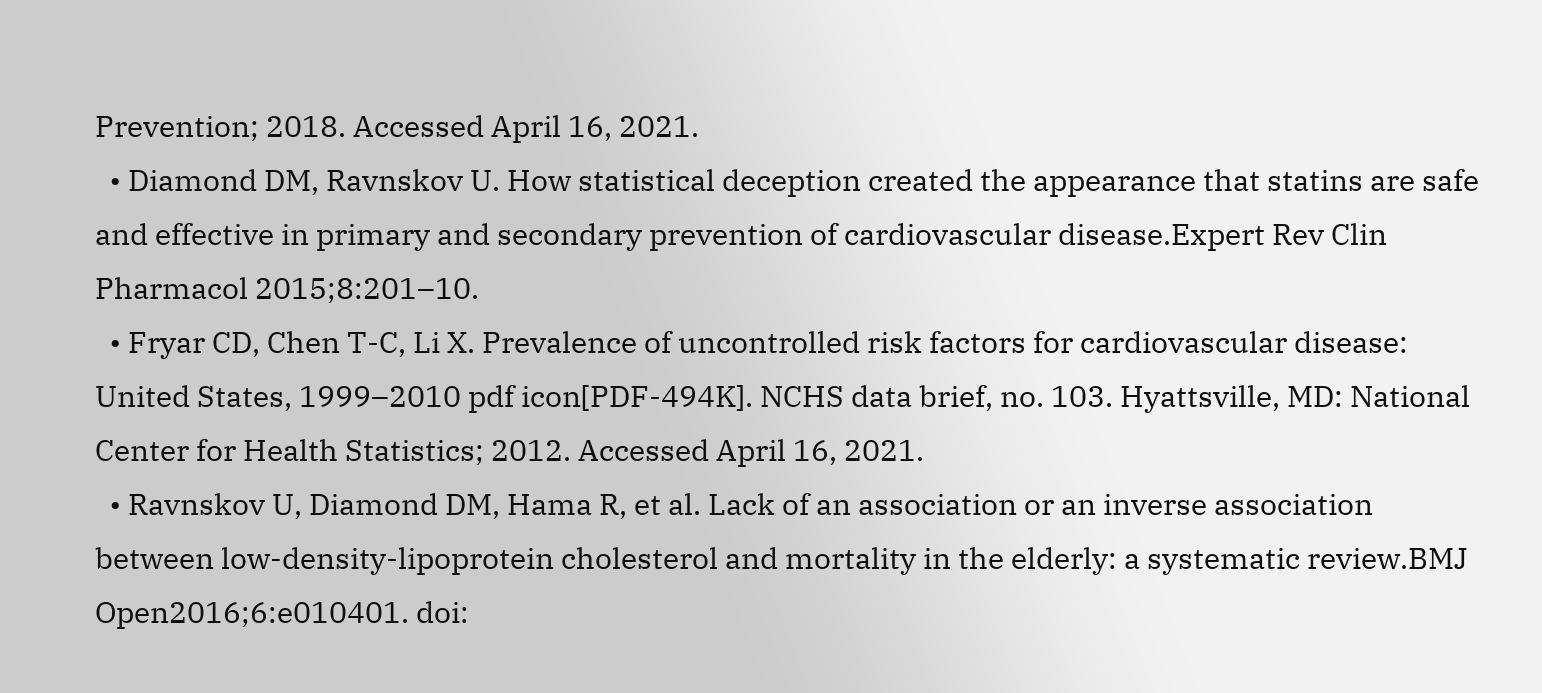Prevention; 2018. Accessed April 16, 2021.
  • Diamond DM, Ravnskov U. How statistical deception created the appearance that statins are safe and effective in primary and secondary prevention of cardiovascular disease.Expert Rev Clin Pharmacol 2015;8:201–10.
  • Fryar CD, Chen T-C, Li X. Prevalence of uncontrolled risk factors for cardiovascular disease: United States, 1999–2010 pdf icon[PDF-494K]. NCHS data brief, no. 103. Hyattsville, MD: National Center for Health Statistics; 2012. Accessed April 16, 2021.
  • Ravnskov U, Diamond DM, Hama R, et al. Lack of an association or an inverse association between low-density-lipoprotein cholesterol and mortality in the elderly: a systematic review.BMJ Open2016;6:e010401. doi: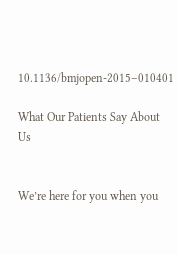10.1136/bmjopen-2015–010401

What Our Patients Say About Us


We’re here for you when you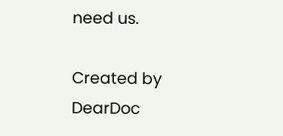need us.

Created by DearDoc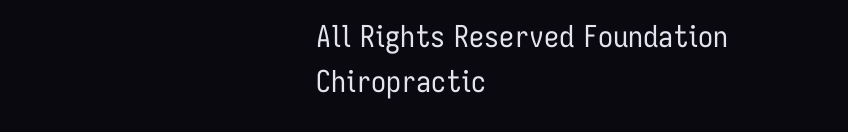All Rights Reserved Foundation Chiropractic